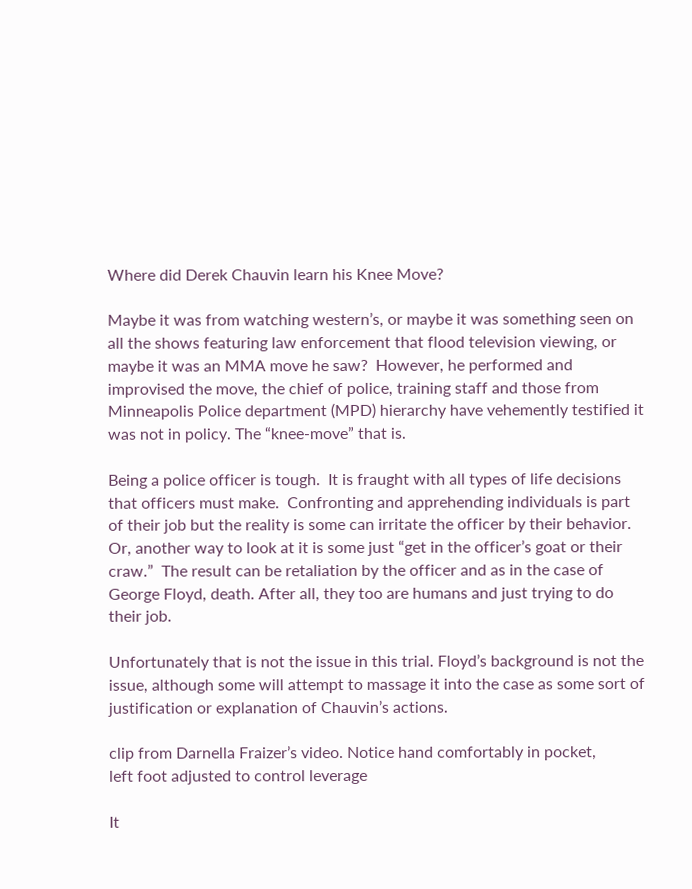Where did Derek Chauvin learn his Knee Move?

Maybe it was from watching western’s, or maybe it was something seen on all the shows featuring law enforcement that flood television viewing, or maybe it was an MMA move he saw?  However, he performed and improvised the move, the chief of police, training staff and those from Minneapolis Police department (MPD) hierarchy have vehemently testified it was not in policy. The “knee-move” that is.

Being a police officer is tough.  It is fraught with all types of life decisions that officers must make.  Confronting and apprehending individuals is part of their job but the reality is some can irritate the officer by their behavior.  Or, another way to look at it is some just “get in the officer’s goat or their craw.”  The result can be retaliation by the officer and as in the case of George Floyd, death. After all, they too are humans and just trying to do their job.

Unfortunately that is not the issue in this trial. Floyd’s background is not the issue, although some will attempt to massage it into the case as some sort of justification or explanation of Chauvin’s actions.

clip from Darnella Fraizer’s video. Notice hand comfortably in pocket,
left foot adjusted to control leverage

It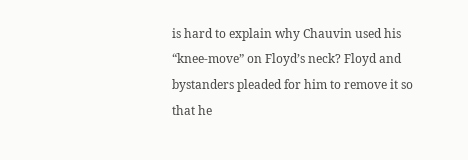is hard to explain why Chauvin used his “knee-move” on Floyd’s neck? Floyd and bystanders pleaded for him to remove it so that he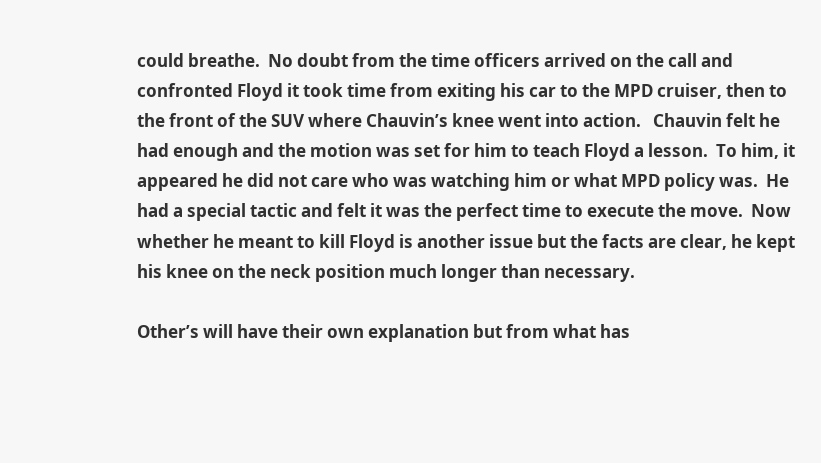could breathe.  No doubt from the time officers arrived on the call and confronted Floyd it took time from exiting his car to the MPD cruiser, then to the front of the SUV where Chauvin’s knee went into action.   Chauvin felt he had enough and the motion was set for him to teach Floyd a lesson.  To him, it appeared he did not care who was watching him or what MPD policy was.  He had a special tactic and felt it was the perfect time to execute the move.  Now whether he meant to kill Floyd is another issue but the facts are clear, he kept his knee on the neck position much longer than necessary.

Other’s will have their own explanation but from what has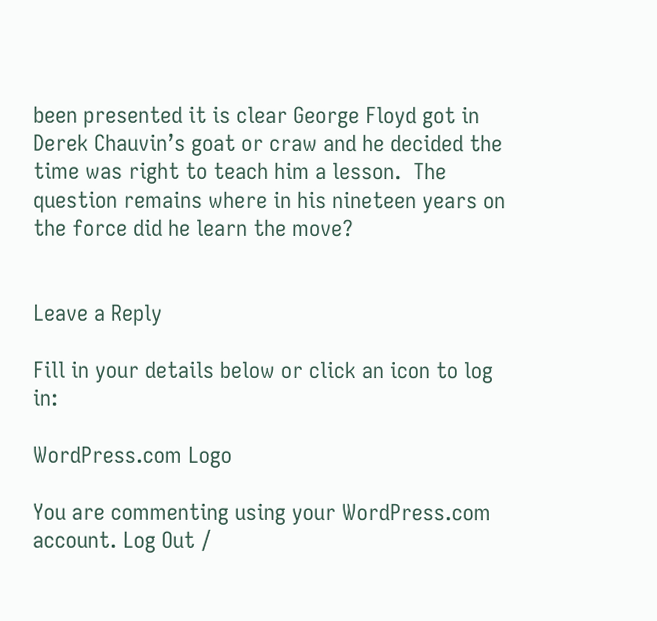been presented it is clear George Floyd got in Derek Chauvin’s goat or craw and he decided the time was right to teach him a lesson.  The question remains where in his nineteen years on the force did he learn the move?


Leave a Reply

Fill in your details below or click an icon to log in:

WordPress.com Logo

You are commenting using your WordPress.com account. Log Out /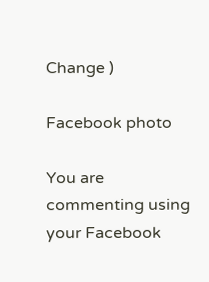Change )

Facebook photo

You are commenting using your Facebook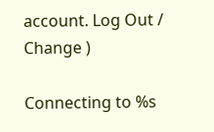account. Log Out /  Change )

Connecting to %s